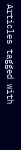Articles tagged with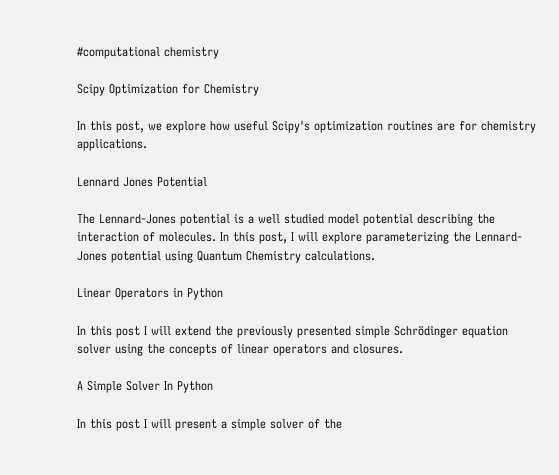#computational chemistry

Scipy Optimization for Chemistry

In this post, we explore how useful Scipy's optimization routines are for chemistry applications.

Lennard Jones Potential

The Lennard-Jones potential is a well studied model potential describing the interaction of molecules. In this post, I will explore parameterizing the Lennard-Jones potential using Quantum Chemistry calculations.

Linear Operators in Python

In this post I will extend the previously presented simple Schrödinger equation solver using the concepts of linear operators and closures.

A Simple Solver In Python

In this post I will present a simple solver of the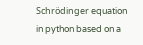Schrödinger equation in python based on a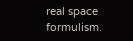real space formulism.